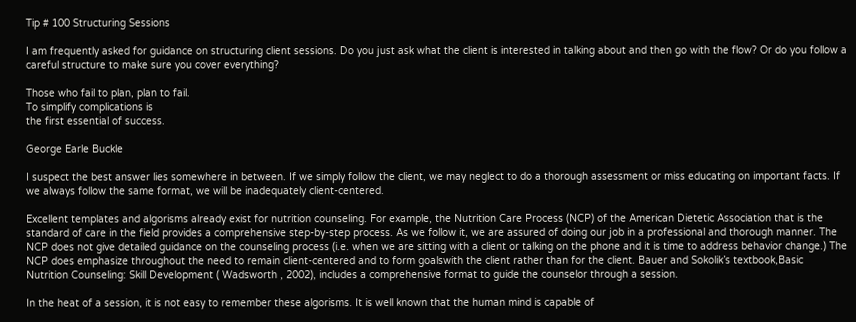Tip # 100 Structuring Sessions

I am frequently asked for guidance on structuring client sessions. Do you just ask what the client is interested in talking about and then go with the flow? Or do you follow a careful structure to make sure you cover everything?

Those who fail to plan, plan to fail.
To simplify complications is
the first essential of success.

George Earle Buckle

I suspect the best answer lies somewhere in between. If we simply follow the client, we may neglect to do a thorough assessment or miss educating on important facts. If we always follow the same format, we will be inadequately client-centered.

Excellent templates and algorisms already exist for nutrition counseling. For example, the Nutrition Care Process (NCP) of the American Dietetic Association that is the standard of care in the field provides a comprehensive step-by-step process. As we follow it, we are assured of doing our job in a professional and thorough manner. The NCP does not give detailed guidance on the counseling process (i.e. when we are sitting with a client or talking on the phone and it is time to address behavior change.) The NCP does emphasize throughout the need to remain client-centered and to form goalswith the client rather than for the client. Bauer and Sokolik’s textbook,Basic Nutrition Counseling: Skill Development ( Wadsworth , 2002), includes a comprehensive format to guide the counselor through a session.

In the heat of a session, it is not easy to remember these algorisms. It is well known that the human mind is capable of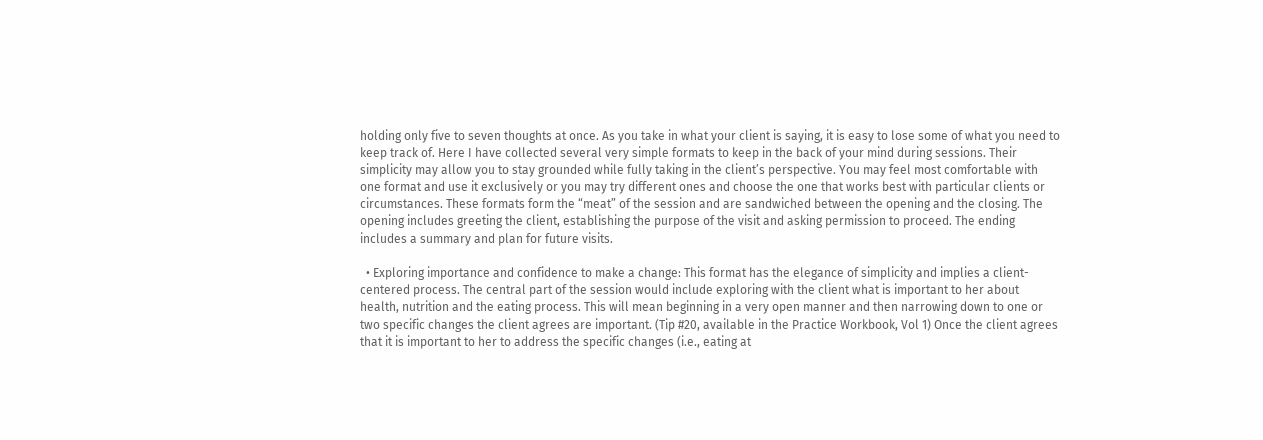holding only five to seven thoughts at once. As you take in what your client is saying, it is easy to lose some of what you need to keep track of. Here I have collected several very simple formats to keep in the back of your mind during sessions. Their simplicity may allow you to stay grounded while fully taking in the client’s perspective. You may feel most comfortable with one format and use it exclusively or you may try different ones and choose the one that works best with particular clients or circumstances. These formats form the “meat” of the session and are sandwiched between the opening and the closing. The opening includes greeting the client, establishing the purpose of the visit and asking permission to proceed. The ending includes a summary and plan for future visits.

  • Exploring importance and confidence to make a change: This format has the elegance of simplicity and implies a client-centered process. The central part of the session would include exploring with the client what is important to her about health, nutrition and the eating process. This will mean beginning in a very open manner and then narrowing down to one or two specific changes the client agrees are important. (Tip #20, available in the Practice Workbook, Vol 1) Once the client agrees that it is important to her to address the specific changes (i.e., eating at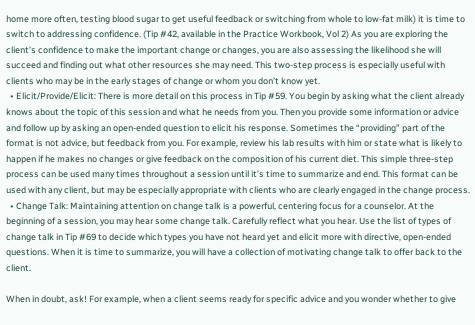home more often, testing blood sugar to get useful feedback or switching from whole to low-fat milk) it is time to switch to addressing confidence. (Tip #42, available in the Practice Workbook, Vol 2) As you are exploring the client’s confidence to make the important change or changes, you are also assessing the likelihood she will succeed and finding out what other resources she may need. This two-step process is especially useful with clients who may be in the early stages of change or whom you don’t know yet.
  • Elicit/Provide/Elicit: There is more detail on this process in Tip #59. You begin by asking what the client already knows about the topic of this session and what he needs from you. Then you provide some information or advice and follow up by asking an open-ended question to elicit his response. Sometimes the “providing” part of the format is not advice, but feedback from you. For example, review his lab results with him or state what is likely to happen if he makes no changes or give feedback on the composition of his current diet. This simple three-step process can be used many times throughout a session until it’s time to summarize and end. This format can be used with any client, but may be especially appropriate with clients who are clearly engaged in the change process.
  • Change Talk: Maintaining attention on change talk is a powerful, centering focus for a counselor. At the beginning of a session, you may hear some change talk. Carefully reflect what you hear. Use the list of types of change talk in Tip #69 to decide which types you have not heard yet and elicit more with directive, open-ended questions. When it is time to summarize, you will have a collection of motivating change talk to offer back to the client.

When in doubt, ask! For example, when a client seems ready for specific advice and you wonder whether to give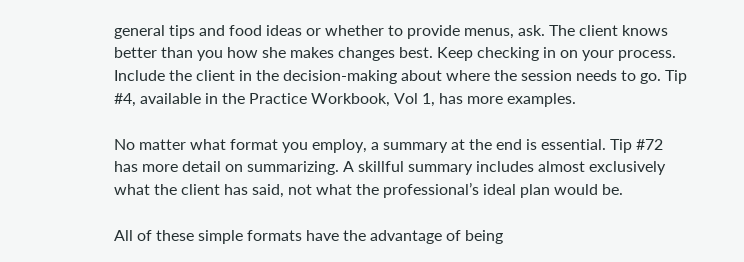general tips and food ideas or whether to provide menus, ask. The client knows better than you how she makes changes best. Keep checking in on your process. Include the client in the decision-making about where the session needs to go. Tip #4, available in the Practice Workbook, Vol 1, has more examples.

No matter what format you employ, a summary at the end is essential. Tip #72 has more detail on summarizing. A skillful summary includes almost exclusively what the client has said, not what the professional’s ideal plan would be.

All of these simple formats have the advantage of being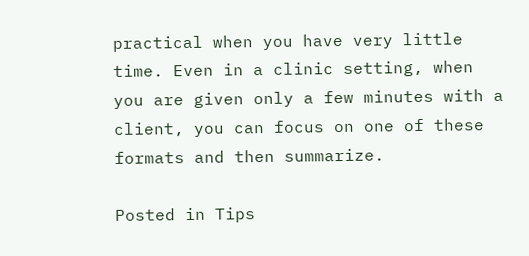practical when you have very little time. Even in a clinic setting, when you are given only a few minutes with a client, you can focus on one of these formats and then summarize.

Posted in Tips